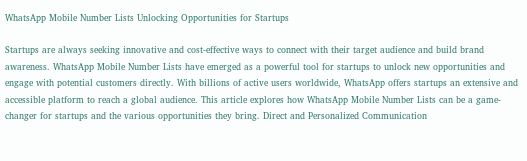WhatsApp Mobile Number Lists Unlocking Opportunities for Startups

Startups are always seeking innovative and cost-effective ways to connect with their target audience and build brand awareness. WhatsApp Mobile Number Lists have emerged as a powerful tool for startups to unlock new opportunities and engage with potential customers directly. With billions of active users worldwide, WhatsApp offers startups an extensive and accessible platform to reach a global audience. This article explores how WhatsApp Mobile Number Lists can be a game-changer for startups and the various opportunities they bring. Direct and Personalized Communication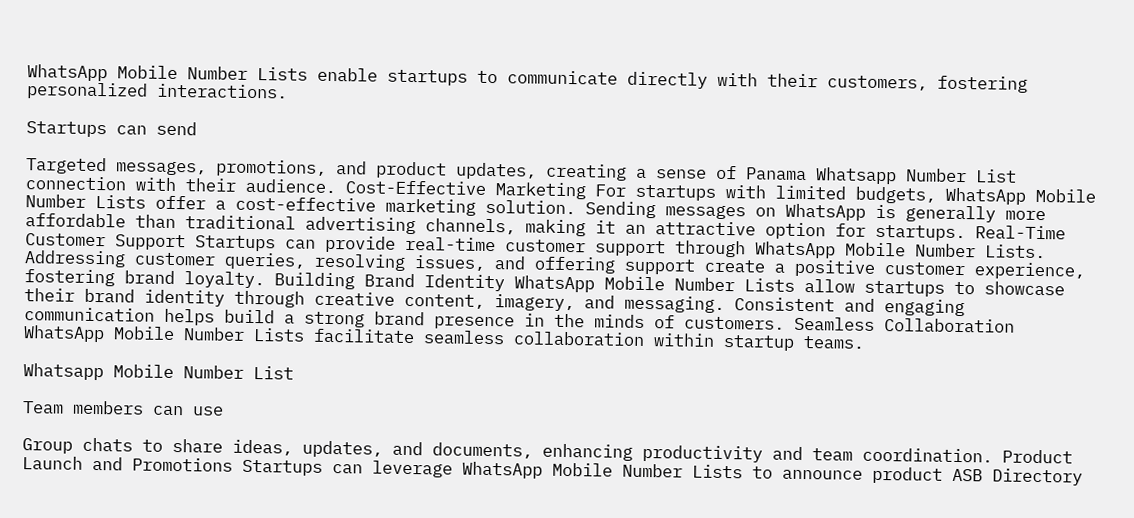WhatsApp Mobile Number Lists enable startups to communicate directly with their customers, fostering personalized interactions.

Startups can send

Targeted messages, promotions, and product updates, creating a sense of Panama Whatsapp Number List connection with their audience. Cost-Effective Marketing For startups with limited budgets, WhatsApp Mobile Number Lists offer a cost-effective marketing solution. Sending messages on WhatsApp is generally more affordable than traditional advertising channels, making it an attractive option for startups. Real-Time Customer Support Startups can provide real-time customer support through WhatsApp Mobile Number Lists. Addressing customer queries, resolving issues, and offering support create a positive customer experience, fostering brand loyalty. Building Brand Identity WhatsApp Mobile Number Lists allow startups to showcase their brand identity through creative content, imagery, and messaging. Consistent and engaging communication helps build a strong brand presence in the minds of customers. Seamless Collaboration WhatsApp Mobile Number Lists facilitate seamless collaboration within startup teams.

Whatsapp Mobile Number List

Team members can use

Group chats to share ideas, updates, and documents, enhancing productivity and team coordination. Product Launch and Promotions Startups can leverage WhatsApp Mobile Number Lists to announce product ASB Directory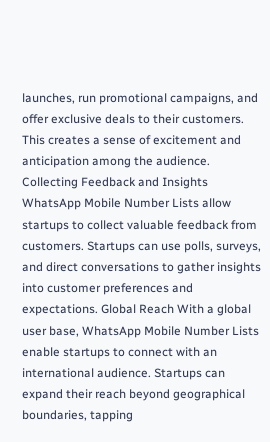launches, run promotional campaigns, and offer exclusive deals to their customers. This creates a sense of excitement and anticipation among the audience. Collecting Feedback and Insights WhatsApp Mobile Number Lists allow startups to collect valuable feedback from customers. Startups can use polls, surveys, and direct conversations to gather insights into customer preferences and expectations. Global Reach With a global user base, WhatsApp Mobile Number Lists enable startups to connect with an international audience. Startups can expand their reach beyond geographical boundaries, tapping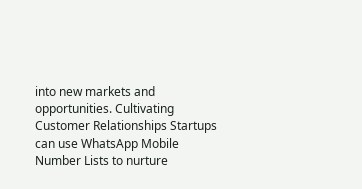into new markets and opportunities. Cultivating Customer Relationships Startups can use WhatsApp Mobile Number Lists to nurture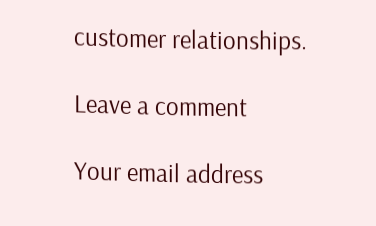customer relationships.

Leave a comment

Your email address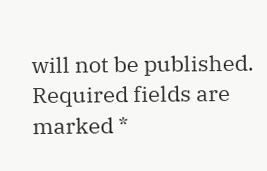will not be published. Required fields are marked *